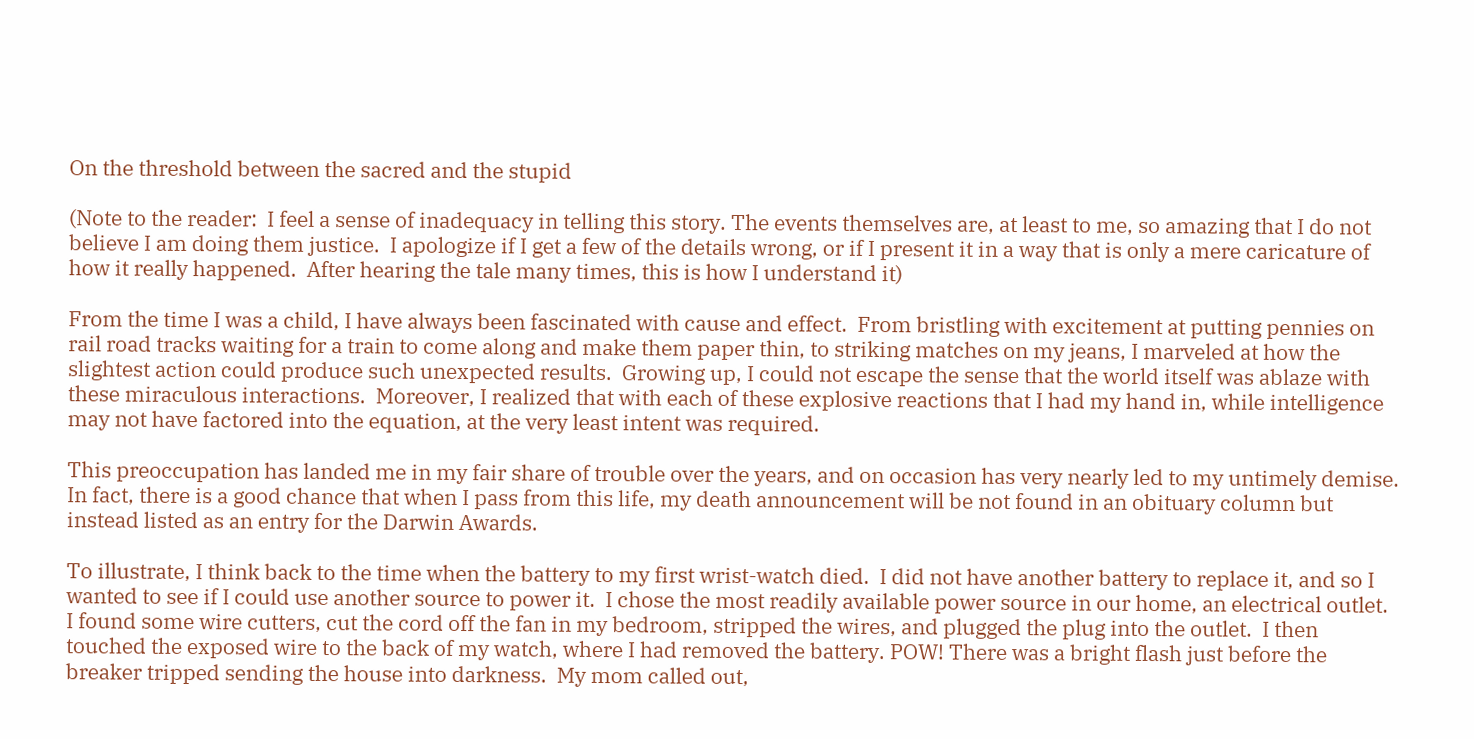On the threshold between the sacred and the stupid

(Note to the reader:  I feel a sense of inadequacy in telling this story. The events themselves are, at least to me, so amazing that I do not believe I am doing them justice.  I apologize if I get a few of the details wrong, or if I present it in a way that is only a mere caricature of how it really happened.  After hearing the tale many times, this is how I understand it)

From the time I was a child, I have always been fascinated with cause and effect.  From bristling with excitement at putting pennies on rail road tracks waiting for a train to come along and make them paper thin, to striking matches on my jeans, I marveled at how the slightest action could produce such unexpected results.  Growing up, I could not escape the sense that the world itself was ablaze with these miraculous interactions.  Moreover, I realized that with each of these explosive reactions that I had my hand in, while intelligence may not have factored into the equation, at the very least intent was required.

This preoccupation has landed me in my fair share of trouble over the years, and on occasion has very nearly led to my untimely demise.  In fact, there is a good chance that when I pass from this life, my death announcement will be not found in an obituary column but instead listed as an entry for the Darwin Awards.

To illustrate, I think back to the time when the battery to my first wrist-watch died.  I did not have another battery to replace it, and so I wanted to see if I could use another source to power it.  I chose the most readily available power source in our home, an electrical outlet.  I found some wire cutters, cut the cord off the fan in my bedroom, stripped the wires, and plugged the plug into the outlet.  I then touched the exposed wire to the back of my watch, where I had removed the battery. POW! There was a bright flash just before the breaker tripped sending the house into darkness.  My mom called out,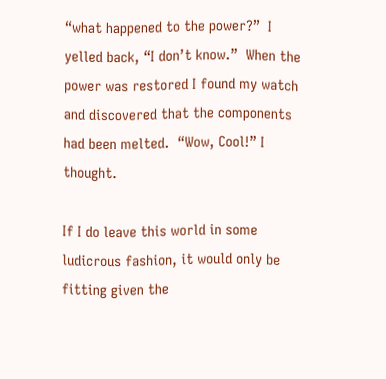“what happened to the power?”  I yelled back, “I don’t know.”  When the power was restored I found my watch and discovered that the components had been melted.  “Wow, Cool!” I thought.

If I do leave this world in some ludicrous fashion, it would only be fitting given the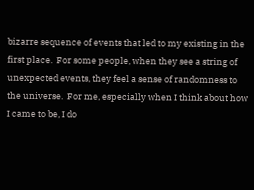bizarre sequence of events that led to my existing in the first place.  For some people, when they see a string of unexpected events, they feel a sense of randomness to the universe.  For me, especially when I think about how I came to be, I do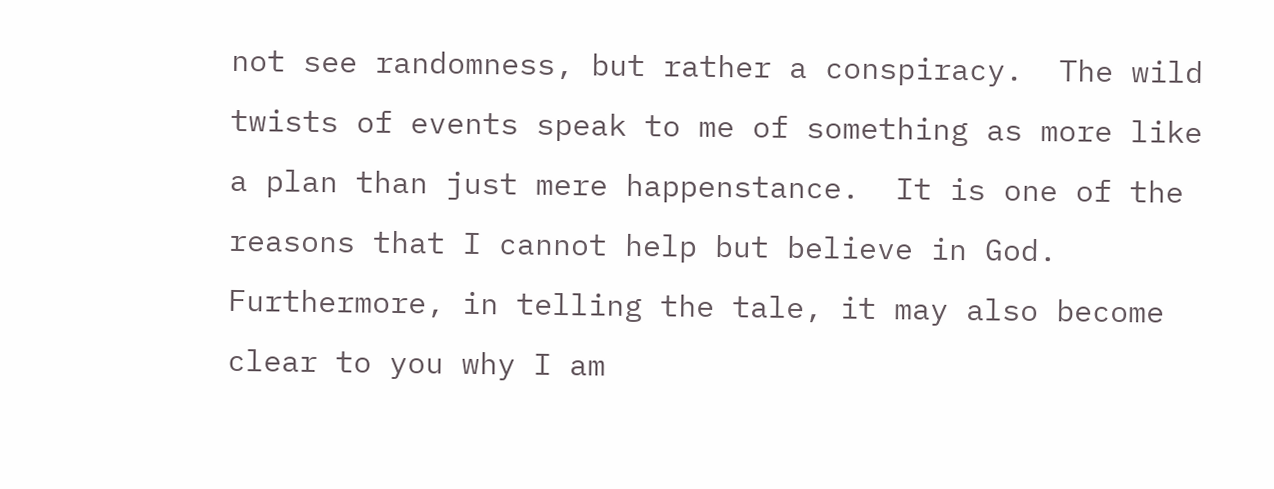not see randomness, but rather a conspiracy.  The wild twists of events speak to me of something as more like a plan than just mere happenstance.  It is one of the reasons that I cannot help but believe in God.  Furthermore, in telling the tale, it may also become clear to you why I am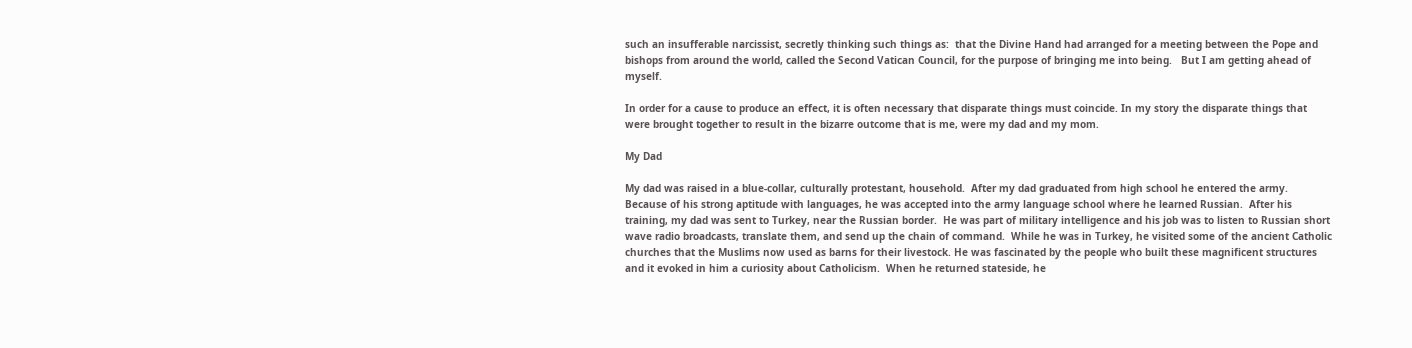such an insufferable narcissist, secretly thinking such things as:  that the Divine Hand had arranged for a meeting between the Pope and bishops from around the world, called the Second Vatican Council, for the purpose of bringing me into being.   But I am getting ahead of myself.

In order for a cause to produce an effect, it is often necessary that disparate things must coincide. In my story the disparate things that were brought together to result in the bizarre outcome that is me, were my dad and my mom.

My Dad

My dad was raised in a blue-collar, culturally protestant, household.  After my dad graduated from high school he entered the army.  Because of his strong aptitude with languages, he was accepted into the army language school where he learned Russian.  After his training, my dad was sent to Turkey, near the Russian border.  He was part of military intelligence and his job was to listen to Russian short wave radio broadcasts, translate them, and send up the chain of command.  While he was in Turkey, he visited some of the ancient Catholic churches that the Muslims now used as barns for their livestock. He was fascinated by the people who built these magnificent structures and it evoked in him a curiosity about Catholicism.  When he returned stateside, he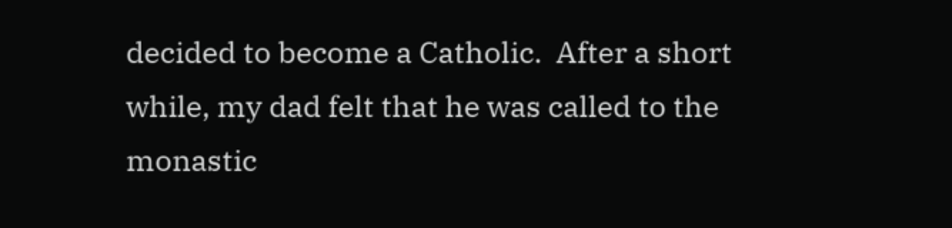decided to become a Catholic.  After a short while, my dad felt that he was called to the monastic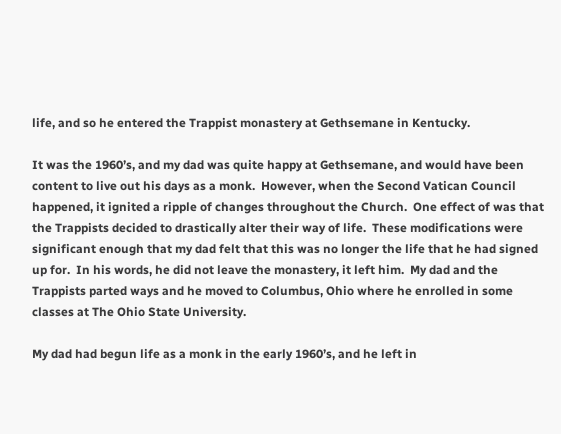life, and so he entered the Trappist monastery at Gethsemane in Kentucky.

It was the 1960’s, and my dad was quite happy at Gethsemane, and would have been content to live out his days as a monk.  However, when the Second Vatican Council happened, it ignited a ripple of changes throughout the Church.  One effect of was that the Trappists decided to drastically alter their way of life.  These modifications were significant enough that my dad felt that this was no longer the life that he had signed up for.  In his words, he did not leave the monastery, it left him.  My dad and the Trappists parted ways and he moved to Columbus, Ohio where he enrolled in some classes at The Ohio State University.

My dad had begun life as a monk in the early 1960’s, and he left in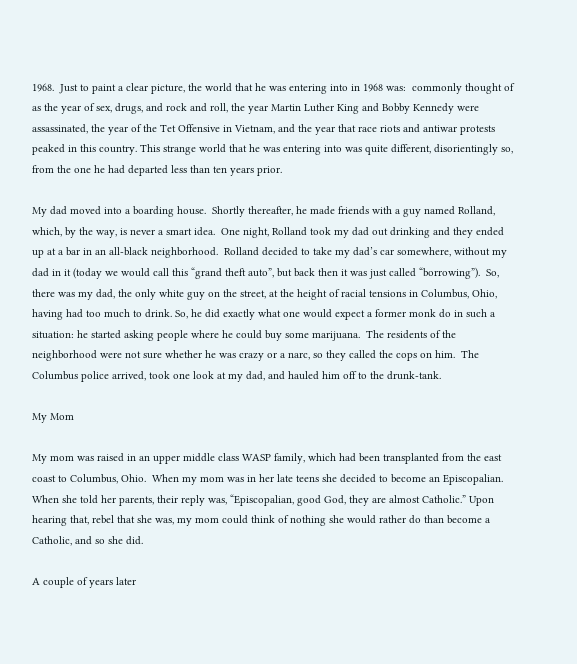1968.  Just to paint a clear picture, the world that he was entering into in 1968 was:  commonly thought of as the year of sex, drugs, and rock and roll, the year Martin Luther King and Bobby Kennedy were assassinated, the year of the Tet Offensive in Vietnam, and the year that race riots and antiwar protests peaked in this country. This strange world that he was entering into was quite different, disorientingly so, from the one he had departed less than ten years prior.

My dad moved into a boarding house.  Shortly thereafter, he made friends with a guy named Rolland, which, by the way, is never a smart idea.  One night, Rolland took my dad out drinking and they ended up at a bar in an all-black neighborhood.  Rolland decided to take my dad’s car somewhere, without my dad in it (today we would call this “grand theft auto”, but back then it was just called “borrowing”).  So, there was my dad, the only white guy on the street, at the height of racial tensions in Columbus, Ohio, having had too much to drink. So, he did exactly what one would expect a former monk do in such a situation: he started asking people where he could buy some marijuana.  The residents of the neighborhood were not sure whether he was crazy or a narc, so they called the cops on him.  The Columbus police arrived, took one look at my dad, and hauled him off to the drunk-tank.

My Mom

My mom was raised in an upper middle class WASP family, which had been transplanted from the east coast to Columbus, Ohio.  When my mom was in her late teens she decided to become an Episcopalian. When she told her parents, their reply was, “Episcopalian, good God, they are almost Catholic.” Upon hearing that, rebel that she was, my mom could think of nothing she would rather do than become a Catholic, and so she did.

A couple of years later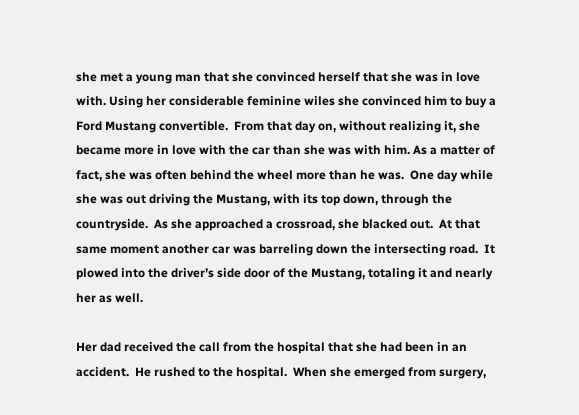she met a young man that she convinced herself that she was in love with. Using her considerable feminine wiles she convinced him to buy a Ford Mustang convertible.  From that day on, without realizing it, she became more in love with the car than she was with him. As a matter of fact, she was often behind the wheel more than he was.  One day while she was out driving the Mustang, with its top down, through the countryside.  As she approached a crossroad, she blacked out.  At that same moment another car was barreling down the intersecting road.  It plowed into the driver’s side door of the Mustang, totaling it and nearly her as well.

Her dad received the call from the hospital that she had been in an accident.  He rushed to the hospital.  When she emerged from surgery,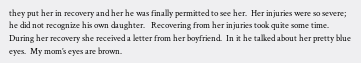they put her in recovery and her he was finally permitted to see her.  Her injuries were so severe; he did not recognize his own daughter.   Recovering from her injuries took quite some time.  During her recovery she received a letter from her boyfriend.  In it he talked about her pretty blue eyes.  My mom’s eyes are brown.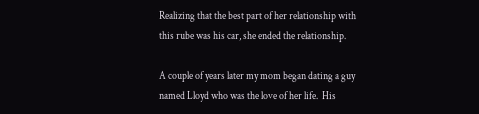Realizing that the best part of her relationship with this rube was his car, she ended the relationship.

A couple of years later my mom began dating a guy named Lloyd who was the love of her life.  His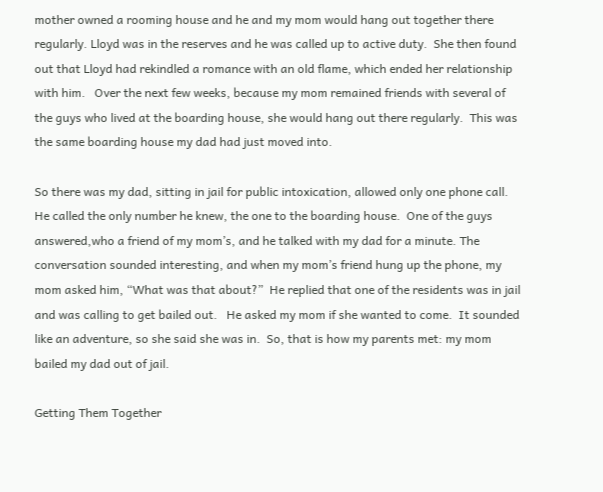mother owned a rooming house and he and my mom would hang out together there regularly. Lloyd was in the reserves and he was called up to active duty.  She then found out that Lloyd had rekindled a romance with an old flame, which ended her relationship with him.   Over the next few weeks, because my mom remained friends with several of the guys who lived at the boarding house, she would hang out there regularly.  This was the same boarding house my dad had just moved into.

So there was my dad, sitting in jail for public intoxication, allowed only one phone call. He called the only number he knew, the one to the boarding house.  One of the guys answered,who a friend of my mom’s, and he talked with my dad for a minute. The conversation sounded interesting, and when my mom’s friend hung up the phone, my mom asked him, “What was that about?”  He replied that one of the residents was in jail and was calling to get bailed out.   He asked my mom if she wanted to come.  It sounded like an adventure, so she said she was in.  So, that is how my parents met: my mom bailed my dad out of jail.

Getting Them Together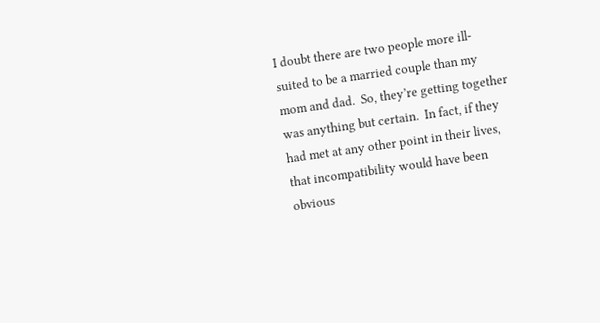I doubt there are two people more ill-suited to be a married couple than my mom and dad.  So, they’re getting together was anything but certain.  In fact, if they had met at any other point in their lives, that incompatibility would have been obvious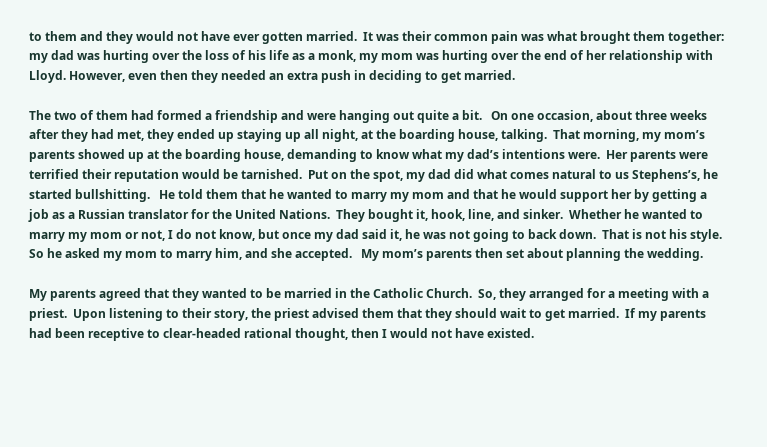to them and they would not have ever gotten married.  It was their common pain was what brought them together: my dad was hurting over the loss of his life as a monk, my mom was hurting over the end of her relationship with Lloyd. However, even then they needed an extra push in deciding to get married.

The two of them had formed a friendship and were hanging out quite a bit.   On one occasion, about three weeks after they had met, they ended up staying up all night, at the boarding house, talking.  That morning, my mom’s parents showed up at the boarding house, demanding to know what my dad’s intentions were.  Her parents were terrified their reputation would be tarnished.  Put on the spot, my dad did what comes natural to us Stephens’s, he started bullshitting.   He told them that he wanted to marry my mom and that he would support her by getting a job as a Russian translator for the United Nations.  They bought it, hook, line, and sinker.  Whether he wanted to marry my mom or not, I do not know, but once my dad said it, he was not going to back down.  That is not his style.  So he asked my mom to marry him, and she accepted.   My mom’s parents then set about planning the wedding.

My parents agreed that they wanted to be married in the Catholic Church.  So, they arranged for a meeting with a priest.  Upon listening to their story, the priest advised them that they should wait to get married.  If my parents had been receptive to clear-headed rational thought, then I would not have existed.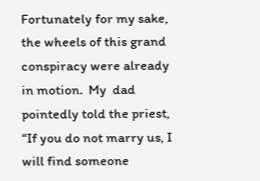Fortunately for my sake, the wheels of this grand conspiracy were already in motion.  My  dad pointedly told the priest, “If you do not marry us, I will find someone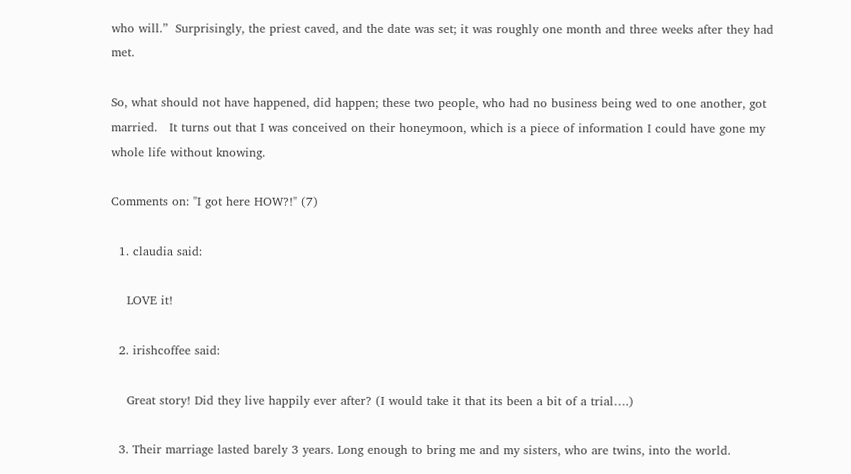who will.”  Surprisingly, the priest caved, and the date was set; it was roughly one month and three weeks after they had met.

So, what should not have happened, did happen; these two people, who had no business being wed to one another, got married.   It turns out that I was conceived on their honeymoon, which is a piece of information I could have gone my whole life without knowing.

Comments on: "I got here HOW?!" (7)

  1. claudia said:

    LOVE it!

  2. irishcoffee said:

    Great story! Did they live happily ever after? (I would take it that its been a bit of a trial….)

  3. Their marriage lasted barely 3 years. Long enough to bring me and my sisters, who are twins, into the world.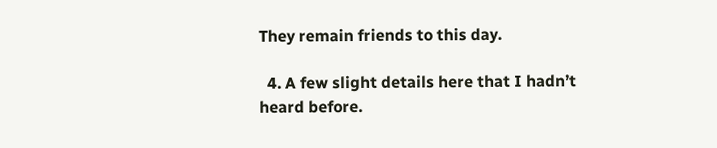They remain friends to this day.

  4. A few slight details here that I hadn’t heard before.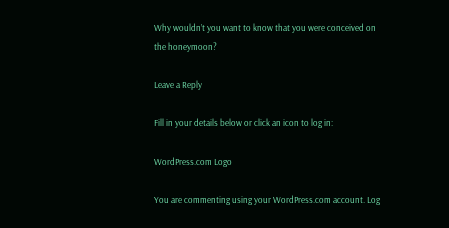Why wouldn’t you want to know that you were conceived on the honeymoon?

Leave a Reply

Fill in your details below or click an icon to log in:

WordPress.com Logo

You are commenting using your WordPress.com account. Log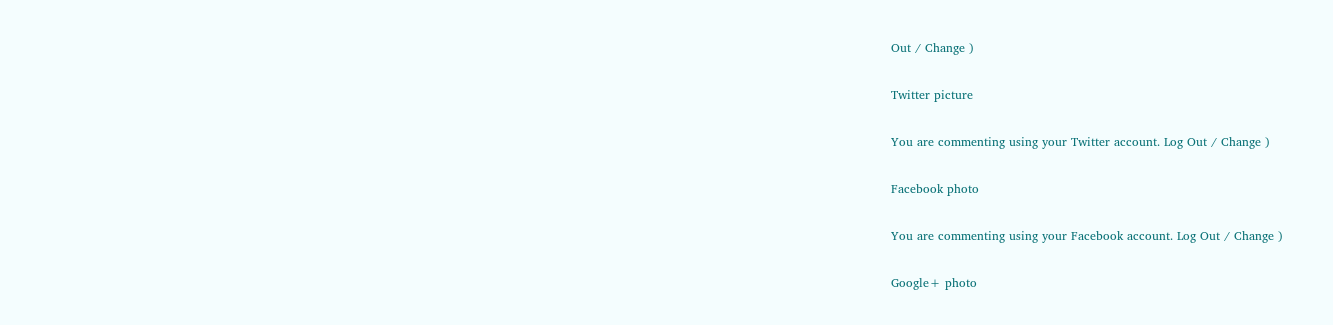Out / Change )

Twitter picture

You are commenting using your Twitter account. Log Out / Change )

Facebook photo

You are commenting using your Facebook account. Log Out / Change )

Google+ photo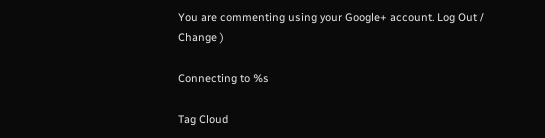You are commenting using your Google+ account. Log Out / Change )

Connecting to %s

Tag Cloud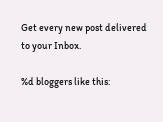Get every new post delivered to your Inbox.

%d bloggers like this: